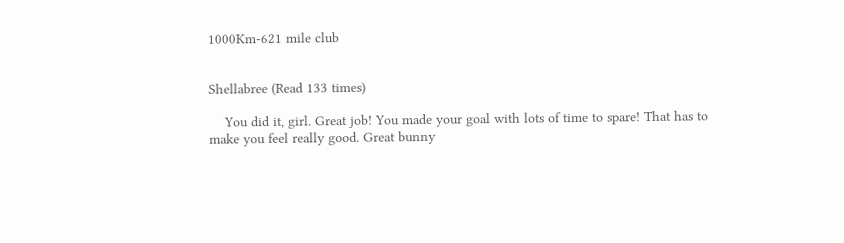1000Km-621 mile club


Shellabree (Read 133 times)

    You did it, girl. Great job! You made your goal with lots of time to spare! That has to make you feel really good. Great bunny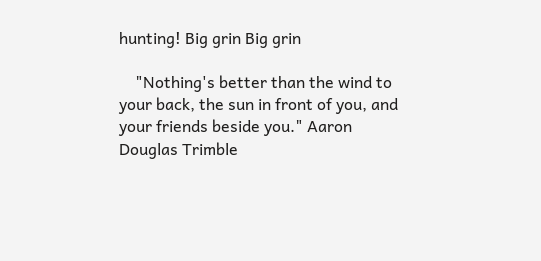hunting! Big grin Big grin

    "Nothing's better than the wind to your back, the sun in front of you, and your friends beside you." Aaron Douglas Trimble